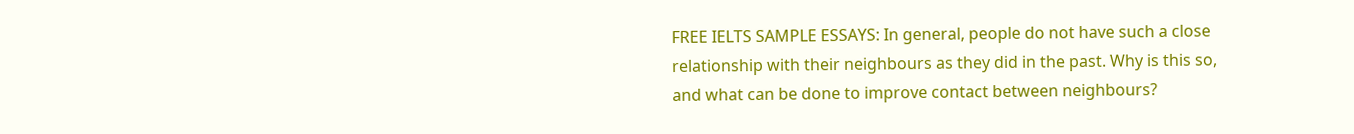FREE IELTS SAMPLE ESSAYS: In general, people do not have such a close relationship with their neighbours as they did in the past. Why is this so, and what can be done to improve contact between neighbours?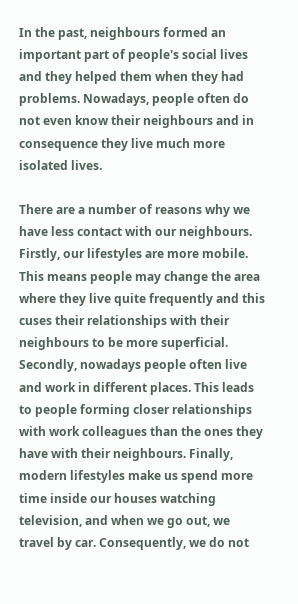In the past, neighbours formed an important part of people's social lives and they helped them when they had problems. Nowadays, people often do not even know their neighbours and in consequence they live much more isolated lives.

There are a number of reasons why we have less contact with our neighbours. Firstly, our lifestyles are more mobile. This means people may change the area where they live quite frequently and this cuses their relationships with their neighbours to be more superficial. Secondly, nowadays people often live and work in different places. This leads to people forming closer relationships with work colleagues than the ones they have with their neighbours. Finally, modern lifestyles make us spend more time inside our houses watching television, and when we go out, we travel by car. Consequently, we do not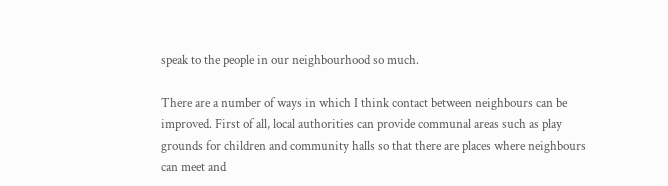speak to the people in our neighbourhood so much.

There are a number of ways in which I think contact between neighbours can be improved. First of all, local authorities can provide communal areas such as play grounds for children and community halls so that there are places where neighbours can meet and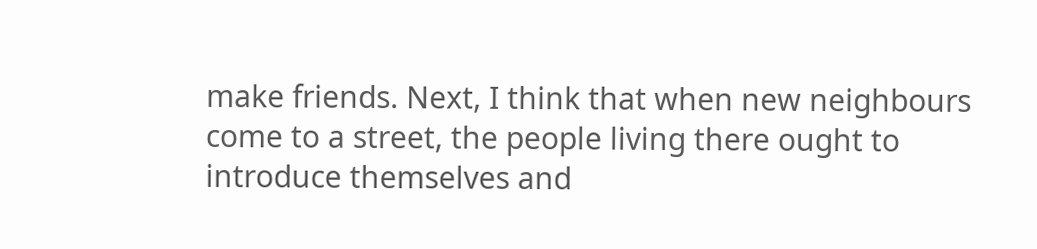make friends. Next, I think that when new neighbours come to a street, the people living there ought to introduce themselves and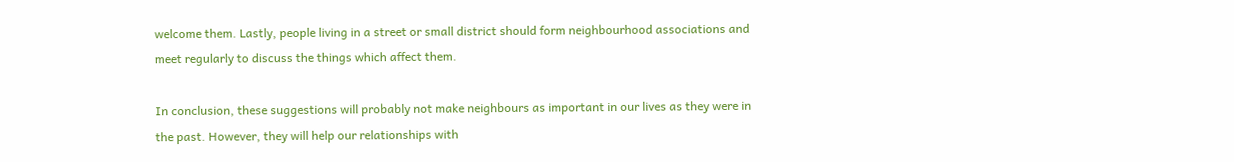welcome them. Lastly, people living in a street or small district should form neighbourhood associations and meet regularly to discuss the things which affect them.

In conclusion, these suggestions will probably not make neighbours as important in our lives as they were in the past. However, they will help our relationships with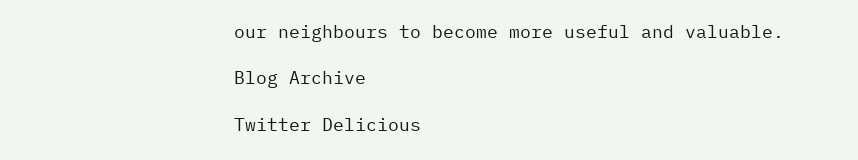our neighbours to become more useful and valuable.

Blog Archive

Twitter Delicious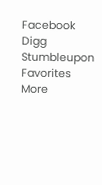Facebook Digg Stumbleupon Favorites More